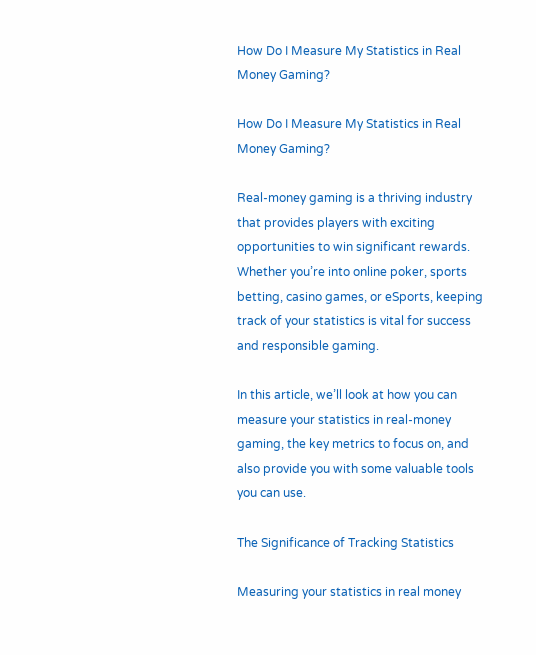How Do I Measure My Statistics in Real Money Gaming?

How Do I Measure My Statistics in Real Money Gaming?

Real-money gaming is a thriving industry that provides players with exciting opportunities to win significant rewards. Whether you’re into online poker, sports betting, casino games, or eSports, keeping track of your statistics is vital for success and responsible gaming.

In this article, we’ll look at how you can measure your statistics in real-money gaming, the key metrics to focus on, and also provide you with some valuable tools you can use.

The Significance of Tracking Statistics

Measuring your statistics in real money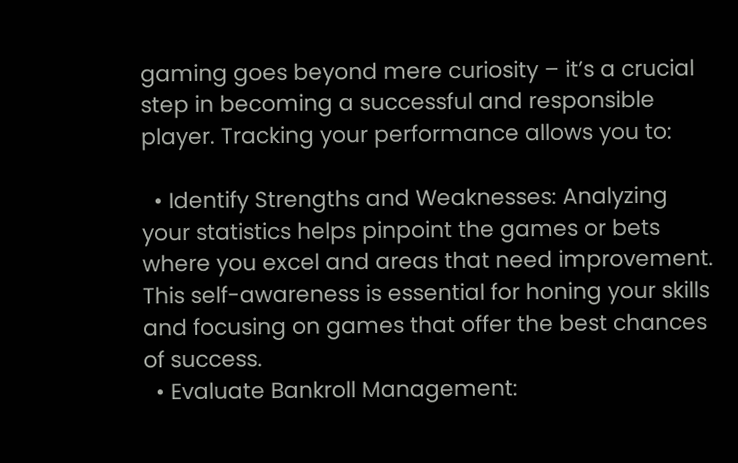gaming goes beyond mere curiosity – it’s a crucial step in becoming a successful and responsible player. Tracking your performance allows you to:

  • Identify Strengths and Weaknesses: Analyzing your statistics helps pinpoint the games or bets where you excel and areas that need improvement. This self-awareness is essential for honing your skills and focusing on games that offer the best chances of success.
  • Evaluate Bankroll Management: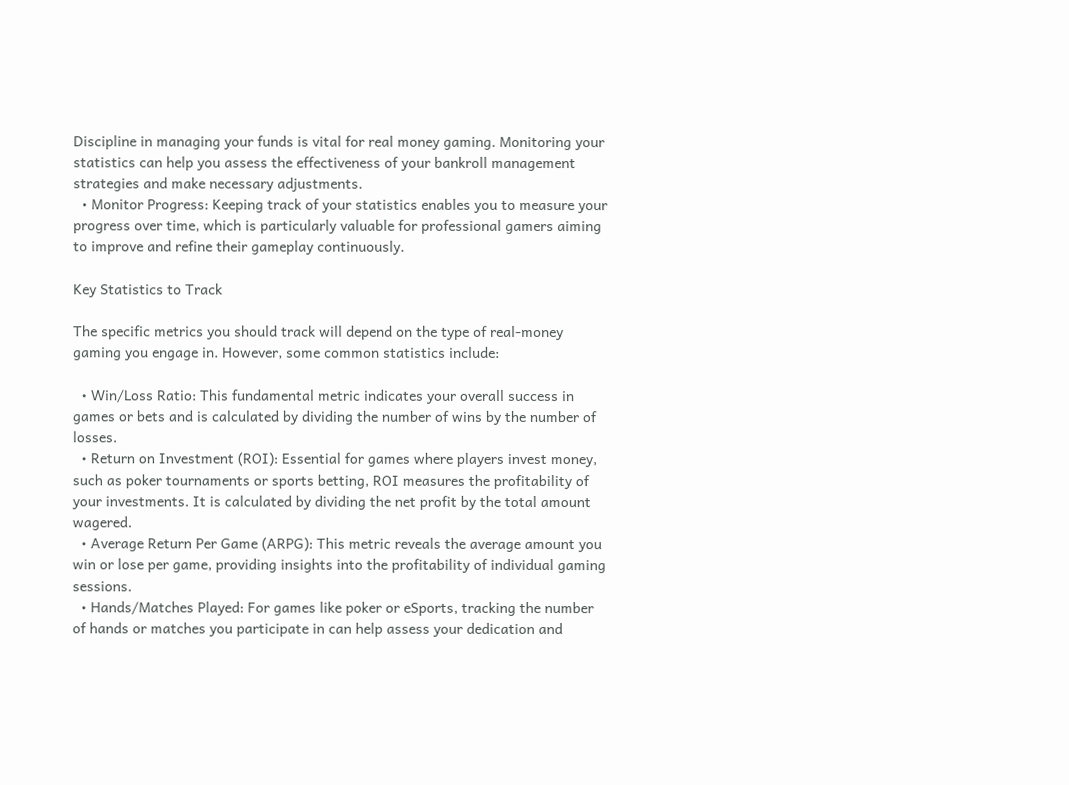Discipline in managing your funds is vital for real money gaming. Monitoring your statistics can help you assess the effectiveness of your bankroll management strategies and make necessary adjustments.
  • Monitor Progress: Keeping track of your statistics enables you to measure your progress over time, which is particularly valuable for professional gamers aiming to improve and refine their gameplay continuously.

Key Statistics to Track

The specific metrics you should track will depend on the type of real-money gaming you engage in. However, some common statistics include:

  • Win/Loss Ratio: This fundamental metric indicates your overall success in games or bets and is calculated by dividing the number of wins by the number of losses.
  • Return on Investment (ROI): Essential for games where players invest money, such as poker tournaments or sports betting, ROI measures the profitability of your investments. It is calculated by dividing the net profit by the total amount wagered.
  • Average Return Per Game (ARPG): This metric reveals the average amount you win or lose per game, providing insights into the profitability of individual gaming sessions.
  • Hands/Matches Played: For games like poker or eSports, tracking the number of hands or matches you participate in can help assess your dedication and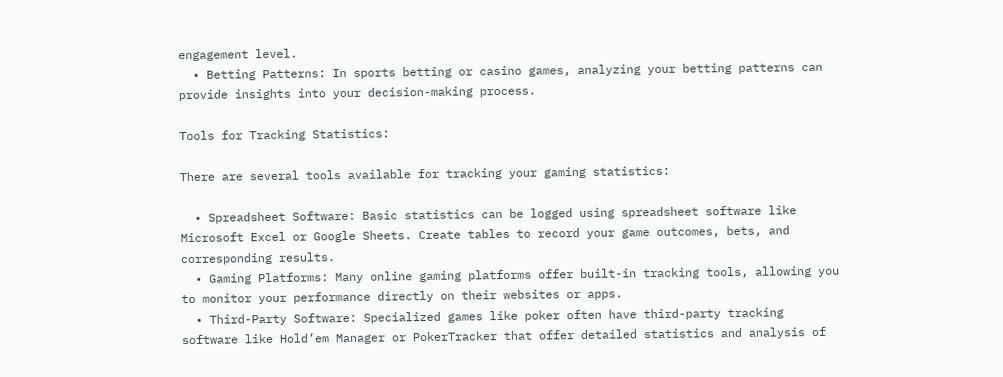engagement level.
  • Betting Patterns: In sports betting or casino games, analyzing your betting patterns can provide insights into your decision-making process.

Tools for Tracking Statistics:

There are several tools available for tracking your gaming statistics:

  • Spreadsheet Software: Basic statistics can be logged using spreadsheet software like Microsoft Excel or Google Sheets. Create tables to record your game outcomes, bets, and corresponding results.
  • Gaming Platforms: Many online gaming platforms offer built-in tracking tools, allowing you to monitor your performance directly on their websites or apps.
  • Third-Party Software: Specialized games like poker often have third-party tracking software like Hold’em Manager or PokerTracker that offer detailed statistics and analysis of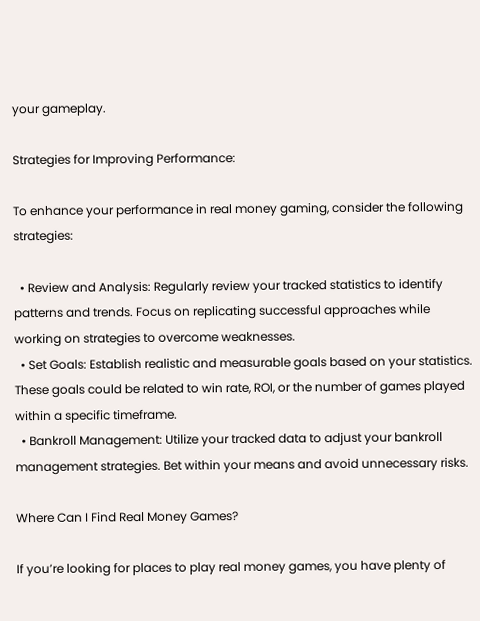your gameplay.

Strategies for Improving Performance:

To enhance your performance in real money gaming, consider the following strategies:

  • Review and Analysis: Regularly review your tracked statistics to identify patterns and trends. Focus on replicating successful approaches while working on strategies to overcome weaknesses.
  • Set Goals: Establish realistic and measurable goals based on your statistics. These goals could be related to win rate, ROI, or the number of games played within a specific timeframe.
  • Bankroll Management: Utilize your tracked data to adjust your bankroll management strategies. Bet within your means and avoid unnecessary risks.

Where Can I Find Real Money Games?

If you’re looking for places to play real money games, you have plenty of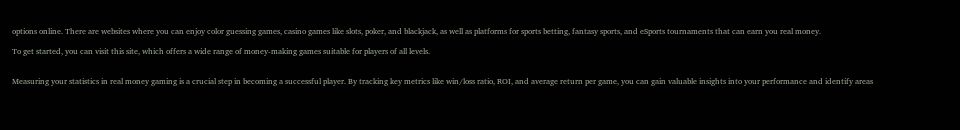options online. There are websites where you can enjoy color guessing games, casino games like slots, poker, and blackjack, as well as platforms for sports betting, fantasy sports, and eSports tournaments that can earn you real money.

To get started, you can visit this site, which offers a wide range of money-making games suitable for players of all levels.


Measuring your statistics in real money gaming is a crucial step in becoming a successful player. By tracking key metrics like win/loss ratio, ROI, and average return per game, you can gain valuable insights into your performance and identify areas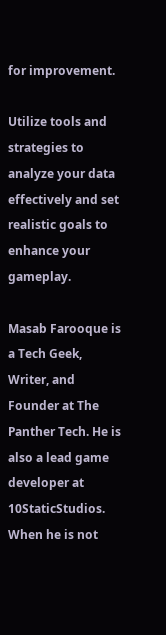for improvement.

Utilize tools and strategies to analyze your data effectively and set realistic goals to enhance your gameplay.

Masab Farooque is a Tech Geek, Writer, and Founder at The Panther Tech. He is also a lead game developer at 10StaticStudios. When he is not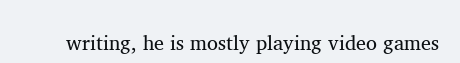writing, he is mostly playing video games